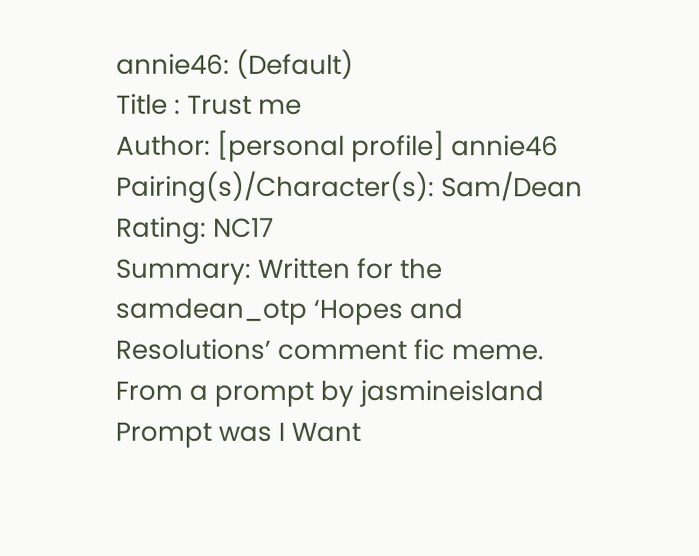annie46: (Default)
Title : Trust me
Author: [personal profile] annie46
Pairing(s)/Character(s): Sam/Dean
Rating: NC17
Summary: Written for the samdean_otp ‘Hopes and Resolutions’ comment fic meme. From a prompt by jasmineisland
Prompt was I Want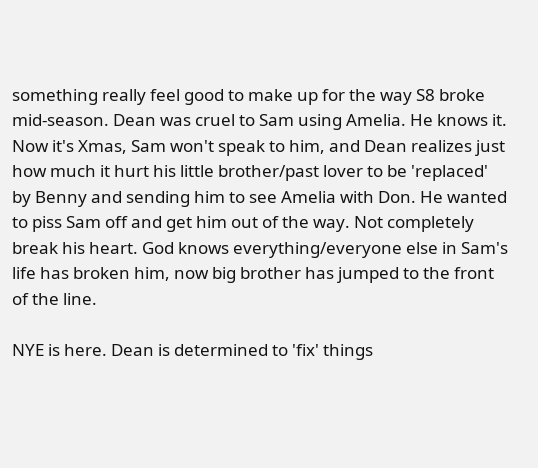something really feel good to make up for the way S8 broke mid-season. Dean was cruel to Sam using Amelia. He knows it. Now it's Xmas, Sam won't speak to him, and Dean realizes just how much it hurt his little brother/past lover to be 'replaced' by Benny and sending him to see Amelia with Don. He wanted to piss Sam off and get him out of the way. Not completely break his heart. God knows everything/everyone else in Sam's life has broken him, now big brother has jumped to the front of the line.

NYE is here. Dean is determined to 'fix' things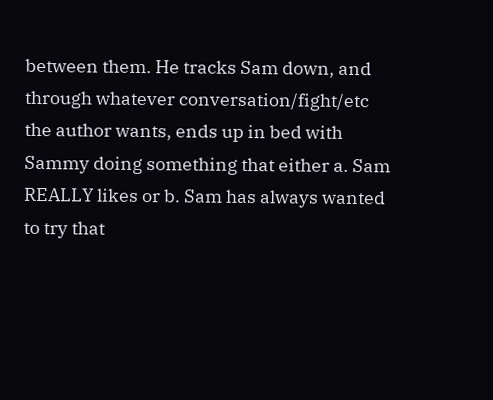between them. He tracks Sam down, and through whatever conversation/fight/etc the author wants, ends up in bed with Sammy doing something that either a. Sam REALLY likes or b. Sam has always wanted to try that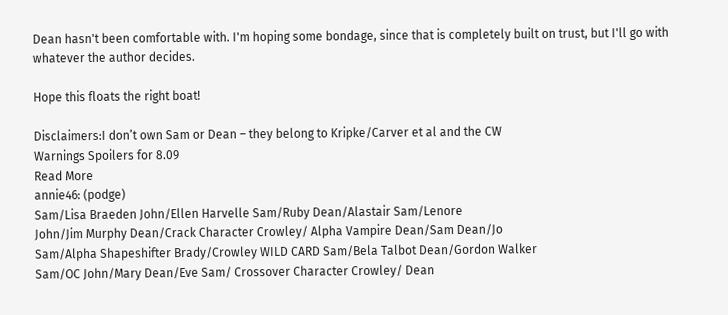Dean hasn't been comfortable with. I'm hoping some bondage, since that is completely built on trust, but I'll go with whatever the author decides.

Hope this floats the right boat!

Disclaimers:I don’t own Sam or Dean – they belong to Kripke/Carver et al and the CW
Warnings Spoilers for 8.09
Read More
annie46: (podge)
Sam/Lisa Braeden John/Ellen Harvelle Sam/Ruby Dean/Alastair Sam/Lenore
John/Jim Murphy Dean/Crack Character Crowley/ Alpha Vampire Dean/Sam Dean/Jo
Sam/Alpha Shapeshifter Brady/Crowley WILD CARD Sam/Bela Talbot Dean/Gordon Walker
Sam/OC John/Mary Dean/Eve Sam/ Crossover Character Crowley/ Dean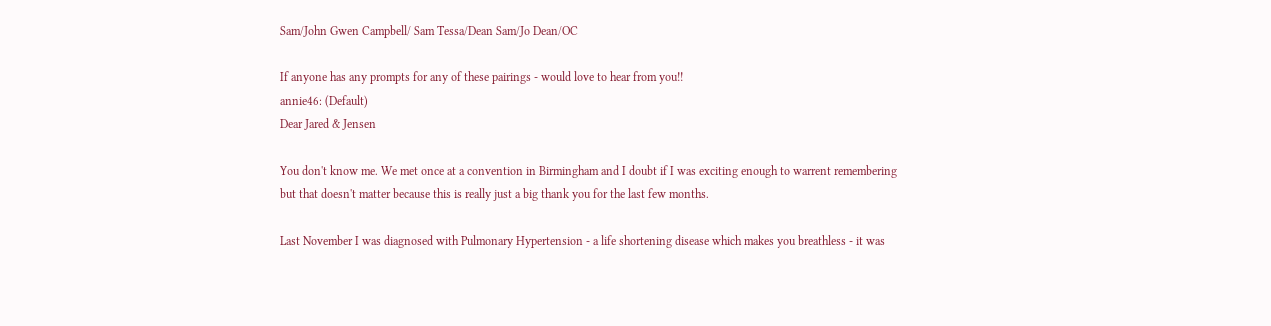Sam/John Gwen Campbell/ Sam Tessa/Dean Sam/Jo Dean/OC

If anyone has any prompts for any of these pairings - would love to hear from you!!
annie46: (Default)
Dear Jared & Jensen

You don't know me. We met once at a convention in Birmingham and I doubt if I was exciting enough to warrent remembering but that doesn't matter because this is really just a big thank you for the last few months.

Last November I was diagnosed with Pulmonary Hypertension - a life shortening disease which makes you breathless - it was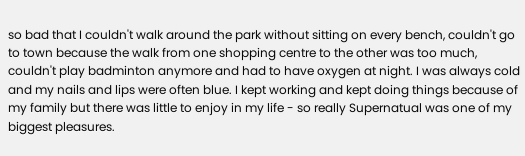so bad that I couldn't walk around the park without sitting on every bench, couldn't go to town because the walk from one shopping centre to the other was too much, couldn't play badminton anymore and had to have oxygen at night. I was always cold and my nails and lips were often blue. I kept working and kept doing things because of my family but there was little to enjoy in my life - so really Supernatual was one of my biggest pleasures.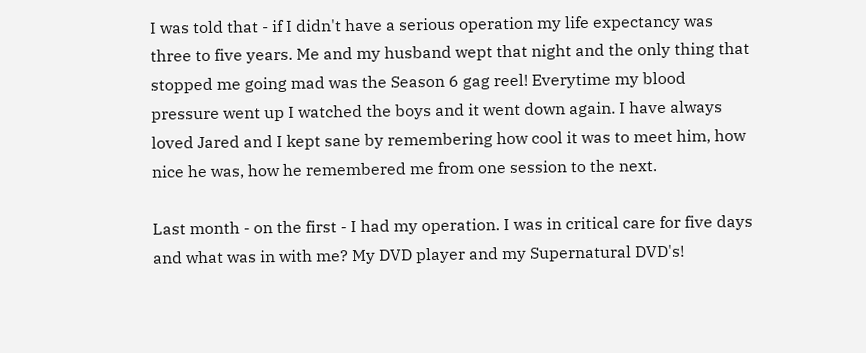I was told that - if I didn't have a serious operation my life expectancy was three to five years. Me and my husband wept that night and the only thing that stopped me going mad was the Season 6 gag reel! Everytime my blood pressure went up I watched the boys and it went down again. I have always loved Jared and I kept sane by remembering how cool it was to meet him, how nice he was, how he remembered me from one session to the next.

Last month - on the first - I had my operation. I was in critical care for five days and what was in with me? My DVD player and my Supernatural DVD's!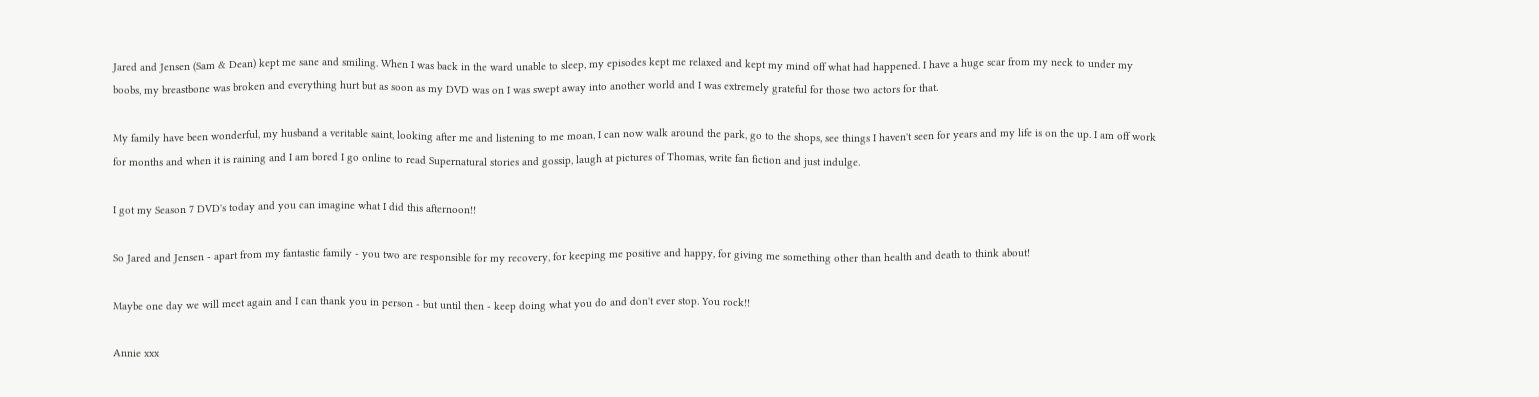Jared and Jensen (Sam & Dean) kept me sane and smiling. When I was back in the ward unable to sleep, my episodes kept me relaxed and kept my mind off what had happened. I have a huge scar from my neck to under my boobs, my breastbone was broken and everything hurt but as soon as my DVD was on I was swept away into another world and I was extremely grateful for those two actors for that.

My family have been wonderful, my husband a veritable saint, looking after me and listening to me moan, I can now walk around the park, go to the shops, see things I haven't seen for years and my life is on the up. I am off work for months and when it is raining and I am bored I go online to read Supernatural stories and gossip, laugh at pictures of Thomas, write fan fiction and just indulge.

I got my Season 7 DVD's today and you can imagine what I did this afternoon!!

So Jared and Jensen - apart from my fantastic family - you two are responsible for my recovery, for keeping me positive and happy, for giving me something other than health and death to think about!

Maybe one day we will meet again and I can thank you in person - but until then - keep doing what you do and don't ever stop. You rock!!

Annie xxx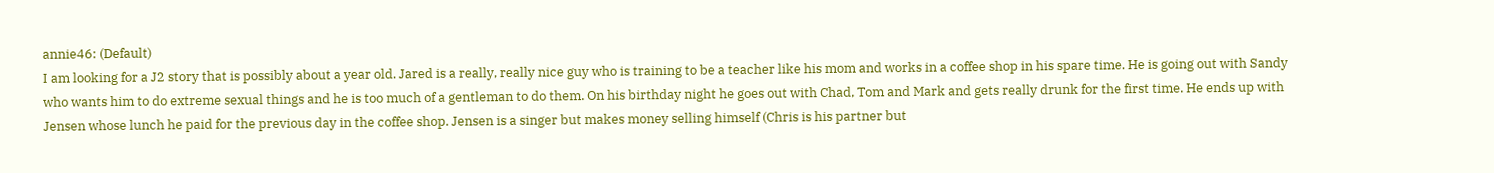annie46: (Default)
I am looking for a J2 story that is possibly about a year old. Jared is a really, really nice guy who is training to be a teacher like his mom and works in a coffee shop in his spare time. He is going out with Sandy who wants him to do extreme sexual things and he is too much of a gentleman to do them. On his birthday night he goes out with Chad, Tom and Mark and gets really drunk for the first time. He ends up with Jensen whose lunch he paid for the previous day in the coffee shop. Jensen is a singer but makes money selling himself (Chris is his partner but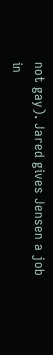not gay). Jared gives Jensen a job in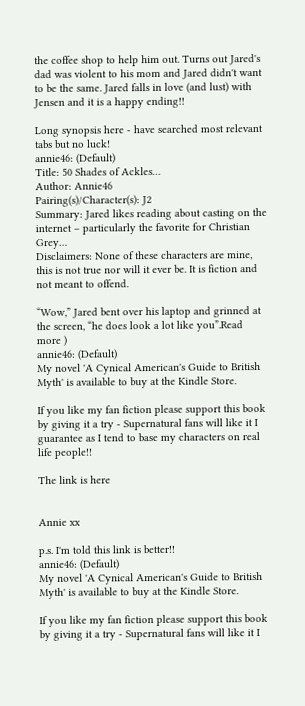the coffee shop to help him out. Turns out Jared's dad was violent to his mom and Jared didn't want to be the same. Jared falls in love (and lust) with Jensen and it is a happy ending!!

Long synopsis here - have searched most relevant tabs but no luck!
annie46: (Default)
Title: 50 Shades of Ackles…
Author: Annie46
Pairing(s)/Character(s): J2
Summary: Jared likes reading about casting on the internet – particularly the favorite for Christian Grey…
Disclaimers: None of these characters are mine, this is not true nor will it ever be. It is fiction and not meant to offend.

“Wow,” Jared bent over his laptop and grinned at the screen, “he does look a lot like you”.Read more )
annie46: (Default)
My novel 'A Cynical American's Guide to British Myth' is available to buy at the Kindle Store.

If you like my fan fiction please support this book by giving it a try - Supernatural fans will like it I guarantee as I tend to base my characters on real life people!!

The link is here


Annie xx

p.s. I'm told this link is better!!
annie46: (Default)
My novel 'A Cynical American's Guide to British Myth' is available to buy at the Kindle Store.

If you like my fan fiction please support this book by giving it a try - Supernatural fans will like it I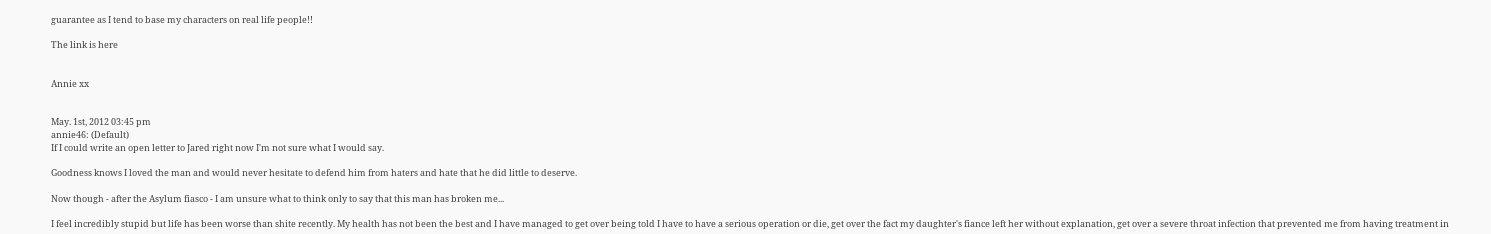guarantee as I tend to base my characters on real life people!!

The link is here


Annie xx


May. 1st, 2012 03:45 pm
annie46: (Default)
If I could write an open letter to Jared right now I'm not sure what I would say.

Goodness knows I loved the man and would never hesitate to defend him from haters and hate that he did little to deserve.

Now though - after the Asylum fiasco - I am unsure what to think only to say that this man has broken me...

I feel incredibly stupid but life has been worse than shite recently. My health has not been the best and I have managed to get over being told I have to have a serious operation or die, get over the fact my daughter's fiance left her without explanation, get over a severe throat infection that prevented me from having treatment in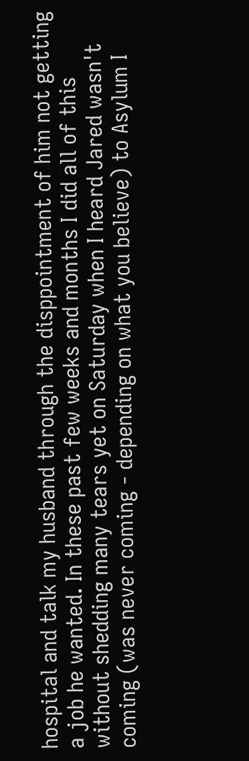hospital and talk my husband through the disppointment of him not getting a job he wanted. In these past few weeks and months I did all of this without shedding many tears yet on Saturday when I heard Jared wasn't coming (was never coming - depending on what you believe) to Asylum I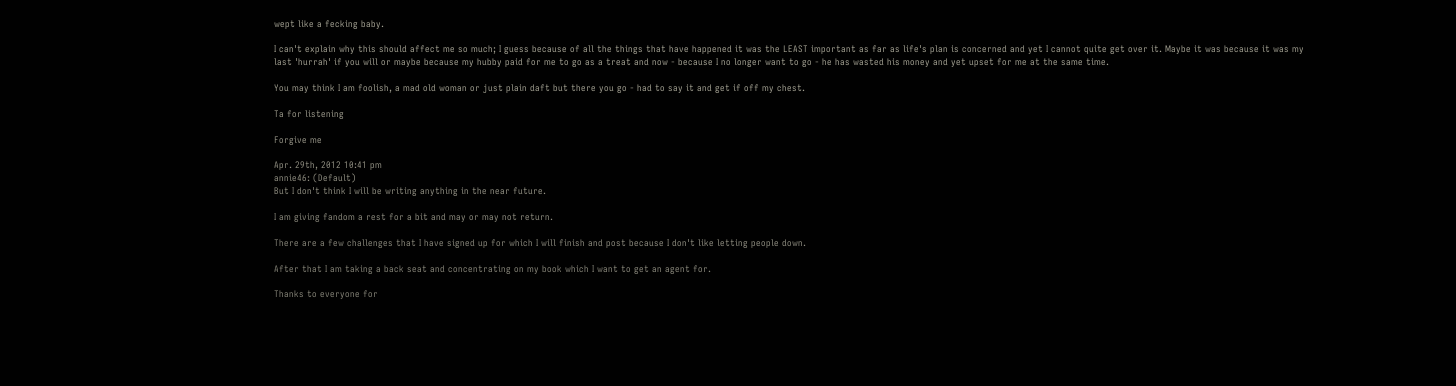wept like a fecking baby.

I can't explain why this should affect me so much; I guess because of all the things that have happened it was the LEAST important as far as life's plan is concerned and yet I cannot quite get over it. Maybe it was because it was my last 'hurrah' if you will or maybe because my hubby paid for me to go as a treat and now - because I no longer want to go - he has wasted his money and yet upset for me at the same time.

You may think I am foolish, a mad old woman or just plain daft but there you go - had to say it and get if off my chest.

Ta for listening

Forgive me

Apr. 29th, 2012 10:41 pm
annie46: (Default)
But I don't think I will be writing anything in the near future.

I am giving fandom a rest for a bit and may or may not return.

There are a few challenges that I have signed up for which I will finish and post because I don't like letting people down.

After that I am taking a back seat and concentrating on my book which I want to get an agent for.

Thanks to everyone for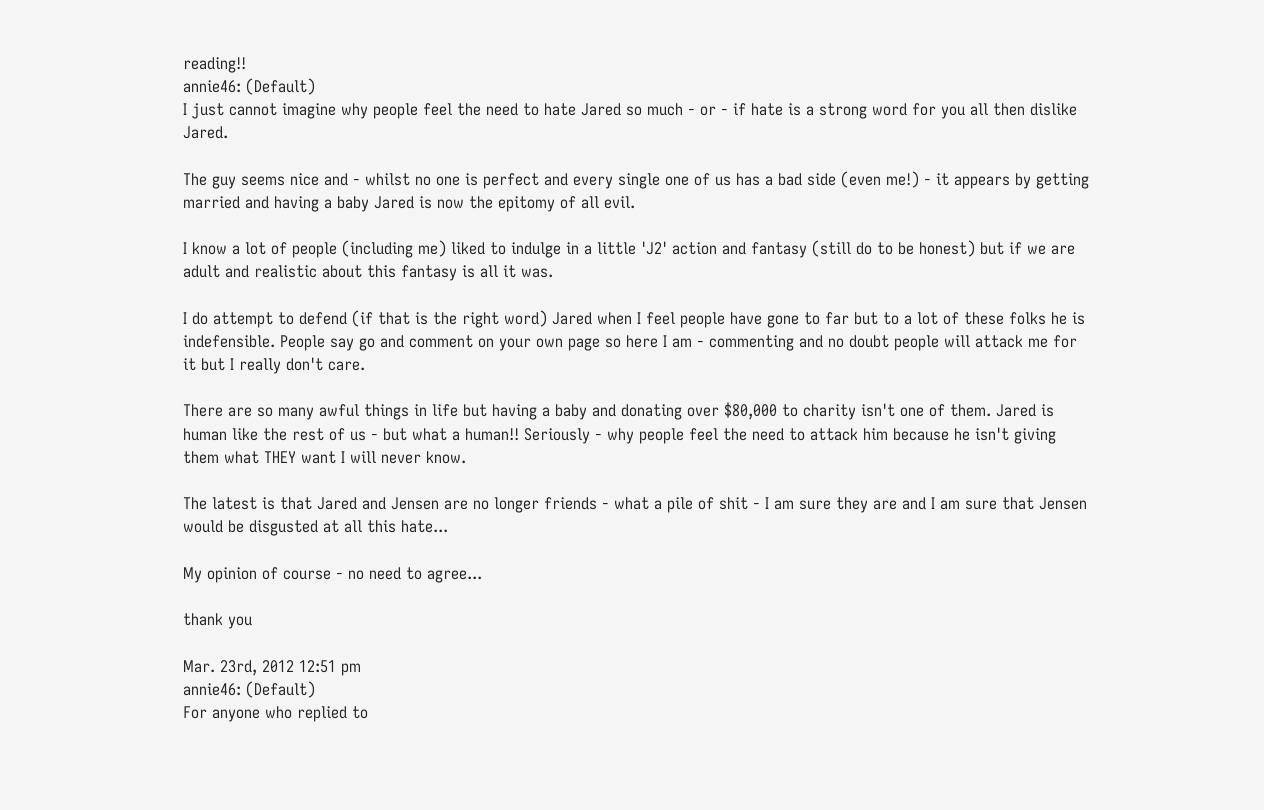reading!!
annie46: (Default)
I just cannot imagine why people feel the need to hate Jared so much - or - if hate is a strong word for you all then dislike Jared.

The guy seems nice and - whilst no one is perfect and every single one of us has a bad side (even me!) - it appears by getting married and having a baby Jared is now the epitomy of all evil.

I know a lot of people (including me) liked to indulge in a little 'J2' action and fantasy (still do to be honest) but if we are adult and realistic about this fantasy is all it was.

I do attempt to defend (if that is the right word) Jared when I feel people have gone to far but to a lot of these folks he is indefensible. People say go and comment on your own page so here I am - commenting and no doubt people will attack me for it but I really don't care.

There are so many awful things in life but having a baby and donating over $80,000 to charity isn't one of them. Jared is human like the rest of us - but what a human!! Seriously - why people feel the need to attack him because he isn't giving them what THEY want I will never know.

The latest is that Jared and Jensen are no longer friends - what a pile of shit - I am sure they are and I am sure that Jensen would be disgusted at all this hate...

My opinion of course - no need to agree...

thank you

Mar. 23rd, 2012 12:51 pm
annie46: (Default)
For anyone who replied to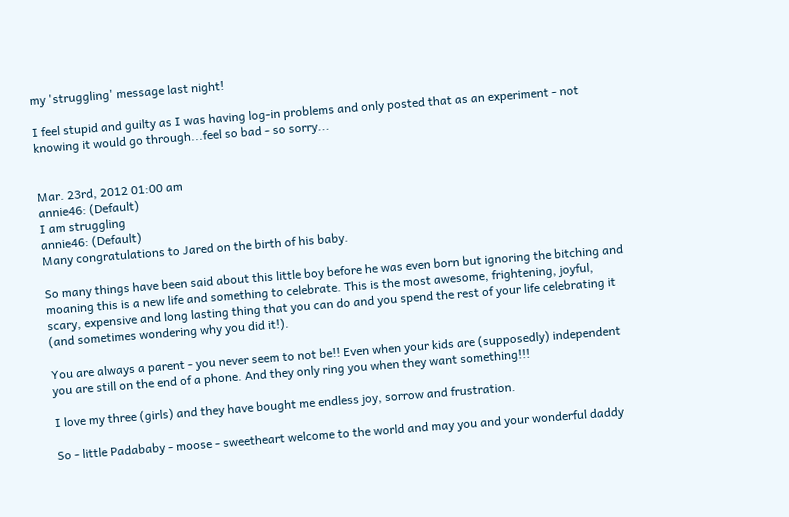my 'struggling' message last night!

I feel stupid and guilty as I was having log-in problems and only posted that as an experiment - not knowing it would go through...feel so bad - so sorry...


Mar. 23rd, 2012 01:00 am
annie46: (Default)
I am struggling
annie46: (Default)
Many congratulations to Jared on the birth of his baby.

So many things have been said about this little boy before he was even born but ignoring the bitching and moaning this is a new life and something to celebrate. This is the most awesome, frightening, joyful, scary, expensive and long lasting thing that you can do and you spend the rest of your life celebrating it (and sometimes wondering why you did it!).

You are always a parent - you never seem to not be!! Even when your kids are (supposedly) independent you are still on the end of a phone. And they only ring you when they want something!!!

I love my three (girls) and they have bought me endless joy, sorrow and frustration.

So - little Padababy - moose - sweetheart welcome to the world and may you and your wonderful daddy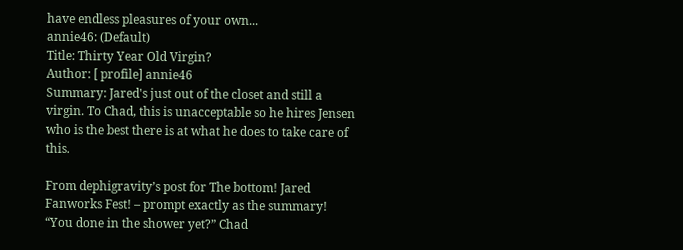have endless pleasures of your own...
annie46: (Default)
Title: Thirty Year Old Virgin?
Author: [ profile] annie46
Summary: Jared's just out of the closet and still a virgin. To Chad, this is unacceptable so he hires Jensen who is the best there is at what he does to take care of this.

From dephigravity’s post for The bottom! Jared Fanworks Fest! – prompt exactly as the summary!
“You done in the shower yet?” Chad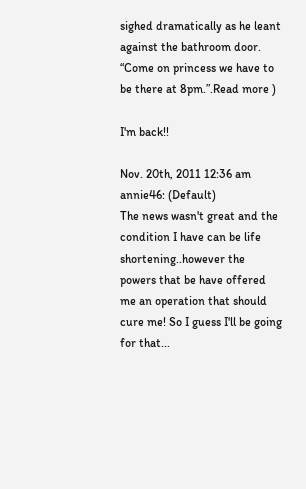sighed dramatically as he leant against the bathroom door. “Come on princess we have to be there at 8pm.”.Read more )

I'm back!!

Nov. 20th, 2011 12:36 am
annie46: (Default)
The news wasn't great and the condition I have can be life shortening..however the powers that be have offered me an operation that should cure me! So I guess I'll be going for that...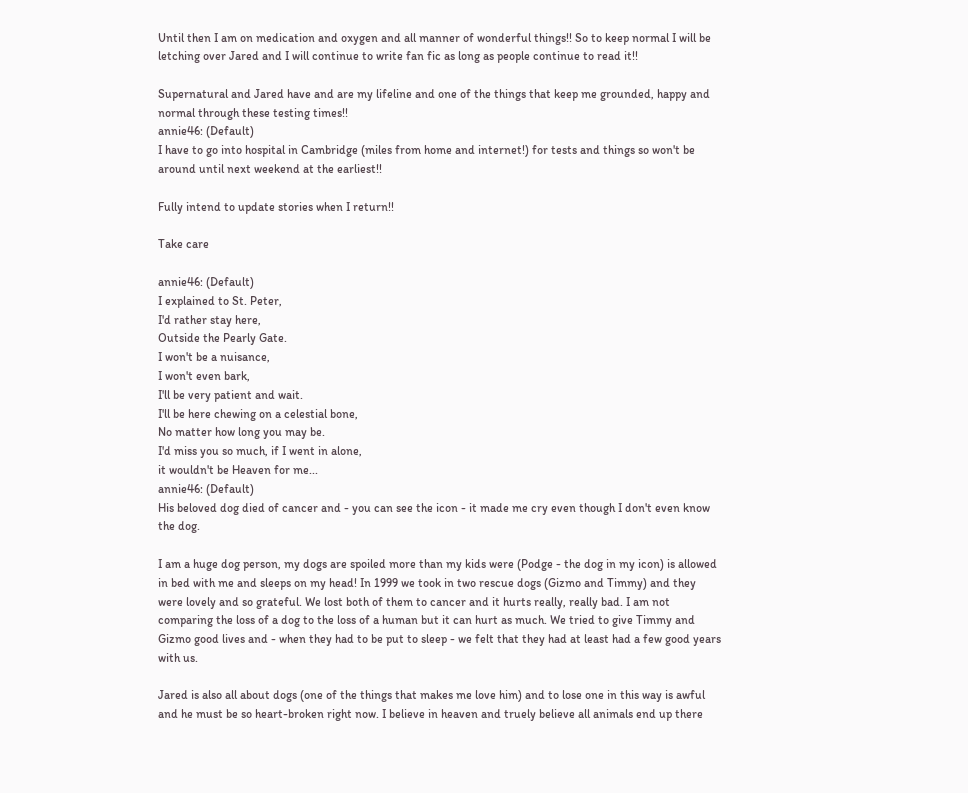Until then I am on medication and oxygen and all manner of wonderful things!! So to keep normal I will be letching over Jared and I will continue to write fan fic as long as people continue to read it!!

Supernatural and Jared have and are my lifeline and one of the things that keep me grounded, happy and normal through these testing times!!
annie46: (Default)
I have to go into hospital in Cambridge (miles from home and internet!) for tests and things so won't be around until next weekend at the earliest!!

Fully intend to update stories when I return!!

Take care

annie46: (Default)
I explained to St. Peter,
I'd rather stay here,
Outside the Pearly Gate.
I won't be a nuisance,
I won't even bark,
I'll be very patient and wait.
I'll be here chewing on a celestial bone,
No matter how long you may be.
I'd miss you so much, if I went in alone,
it wouldn't be Heaven for me...
annie46: (Default)
His beloved dog died of cancer and - you can see the icon - it made me cry even though I don't even know the dog.

I am a huge dog person, my dogs are spoiled more than my kids were (Podge - the dog in my icon) is allowed in bed with me and sleeps on my head! In 1999 we took in two rescue dogs (Gizmo and Timmy) and they were lovely and so grateful. We lost both of them to cancer and it hurts really, really bad. I am not comparing the loss of a dog to the loss of a human but it can hurt as much. We tried to give Timmy and Gizmo good lives and - when they had to be put to sleep - we felt that they had at least had a few good years with us.

Jared is also all about dogs (one of the things that makes me love him) and to lose one in this way is awful and he must be so heart-broken right now. I believe in heaven and truely believe all animals end up there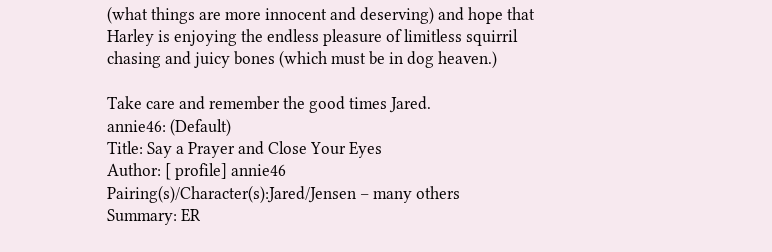(what things are more innocent and deserving) and hope that Harley is enjoying the endless pleasure of limitless squirril chasing and juicy bones (which must be in dog heaven.)

Take care and remember the good times Jared.
annie46: (Default)
Title: Say a Prayer and Close Your Eyes
Author: [ profile] annie46
Pairing(s)/Character(s):Jared/Jensen – many others
Summary: ER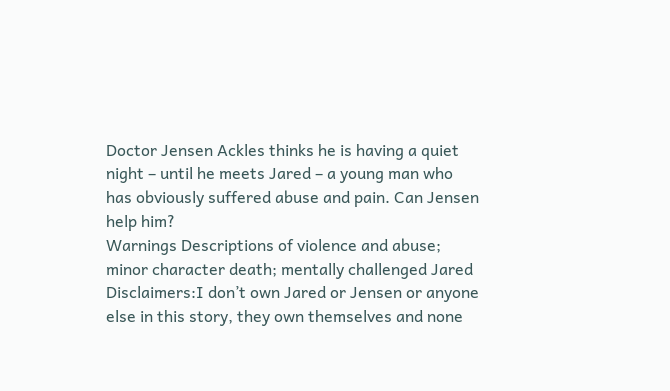Doctor Jensen Ackles thinks he is having a quiet night – until he meets Jared – a young man who has obviously suffered abuse and pain. Can Jensen help him?
Warnings Descriptions of violence and abuse; minor character death; mentally challenged Jared
Disclaimers:I don’t own Jared or Jensen or anyone else in this story, they own themselves and none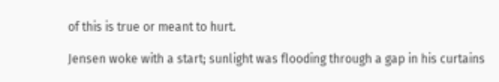of this is true or meant to hurt.

Jensen woke with a start; sunlight was flooding through a gap in his curtains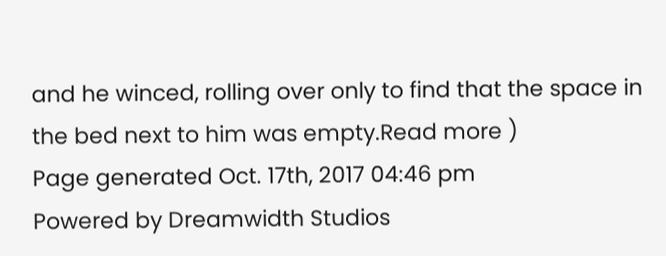and he winced, rolling over only to find that the space in the bed next to him was empty.Read more )
Page generated Oct. 17th, 2017 04:46 pm
Powered by Dreamwidth Studios